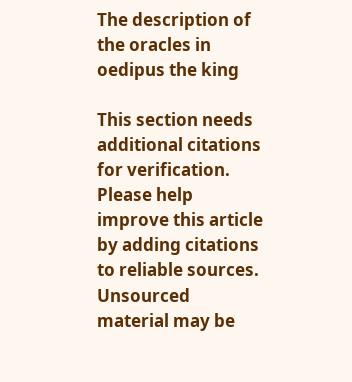The description of the oracles in oedipus the king

This section needs additional citations for verification. Please help improve this article by adding citations to reliable sources. Unsourced material may be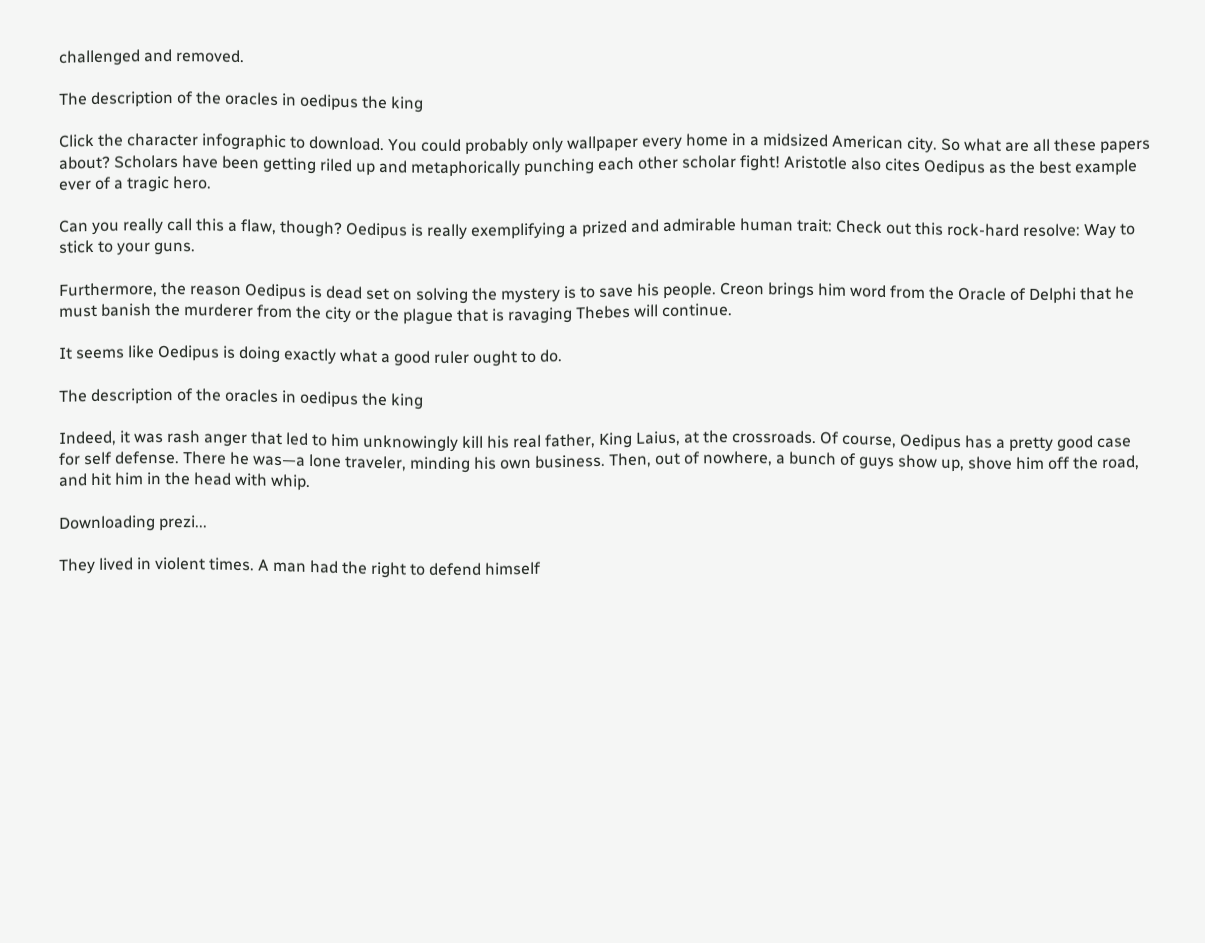challenged and removed.

The description of the oracles in oedipus the king

Click the character infographic to download. You could probably only wallpaper every home in a midsized American city. So what are all these papers about? Scholars have been getting riled up and metaphorically punching each other scholar fight! Aristotle also cites Oedipus as the best example ever of a tragic hero.

Can you really call this a flaw, though? Oedipus is really exemplifying a prized and admirable human trait: Check out this rock-hard resolve: Way to stick to your guns.

Furthermore, the reason Oedipus is dead set on solving the mystery is to save his people. Creon brings him word from the Oracle of Delphi that he must banish the murderer from the city or the plague that is ravaging Thebes will continue.

It seems like Oedipus is doing exactly what a good ruler ought to do.

The description of the oracles in oedipus the king

Indeed, it was rash anger that led to him unknowingly kill his real father, King Laius, at the crossroads. Of course, Oedipus has a pretty good case for self defense. There he was—a lone traveler, minding his own business. Then, out of nowhere, a bunch of guys show up, shove him off the road, and hit him in the head with whip.

Downloading prezi...

They lived in violent times. A man had the right to defend himself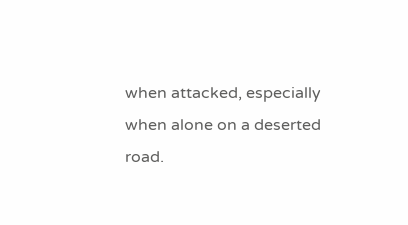when attacked, especially when alone on a deserted road.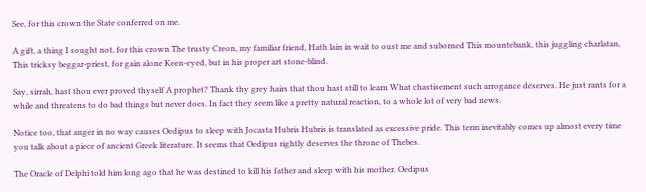See, for this crown the State conferred on me.

A gift, a thing I sought not, for this crown The trusty Creon, my familiar friend, Hath lain in wait to oust me and suborned This mountebank, this juggling charlatan, This tricksy beggar-priest, for gain alone Keen-eyed, but in his proper art stone-blind.

Say, sirrah, hast thou ever proved thyself A prophet? Thank thy grey hairs that thou hast still to learn What chastisement such arrogance deserves. He just rants for a while and threatens to do bad things but never does. In fact they seem like a pretty natural reaction, to a whole lot of very bad news.

Notice too, that anger in no way causes Oedipus to sleep with Jocasta Hubris Hubris is translated as excessive pride. This term inevitably comes up almost every time you talk about a piece of ancient Greek literature. It seems that Oedipus rightly deserves the throne of Thebes.

The Oracle of Delphi told him long ago that he was destined to kill his father and sleep with his mother. Oedipus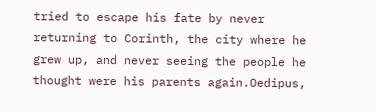tried to escape his fate by never returning to Corinth, the city where he grew up, and never seeing the people he thought were his parents again.Oedipus,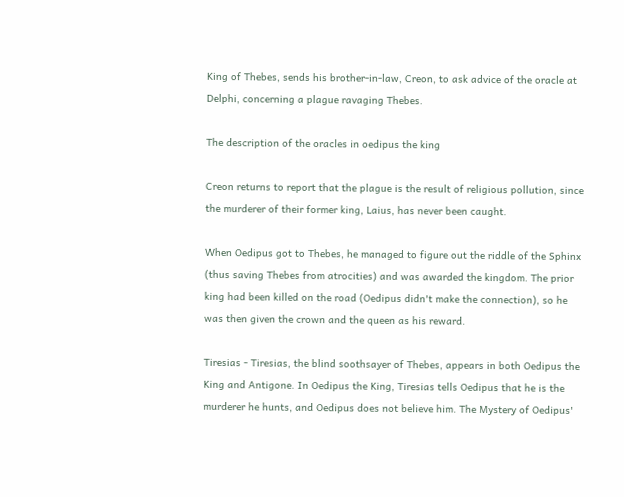King of Thebes, sends his brother-in-law, Creon, to ask advice of the oracle at Delphi, concerning a plague ravaging Thebes.

The description of the oracles in oedipus the king

Creon returns to report that the plague is the result of religious pollution, since the murderer of their former king, Laius, has never been caught.

When Oedipus got to Thebes, he managed to figure out the riddle of the Sphinx (thus saving Thebes from atrocities) and was awarded the kingdom. The prior king had been killed on the road (Oedipus didn't make the connection), so he was then given the crown and the queen as his reward.

Tiresias - Tiresias, the blind soothsayer of Thebes, appears in both Oedipus the King and Antigone. In Oedipus the King, Tiresias tells Oedipus that he is the murderer he hunts, and Oedipus does not believe him. The Mystery of Oedipus'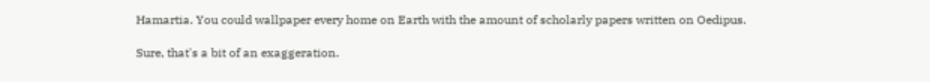Hamartia. You could wallpaper every home on Earth with the amount of scholarly papers written on Oedipus.

Sure, that's a bit of an exaggeration.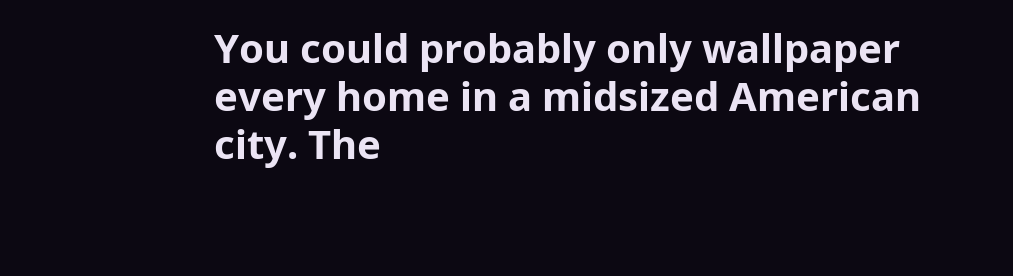You could probably only wallpaper every home in a midsized American city. The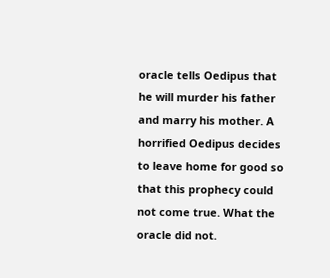oracle tells Oedipus that he will murder his father and marry his mother. A horrified Oedipus decides to leave home for good so that this prophecy could not come true. What the oracle did not.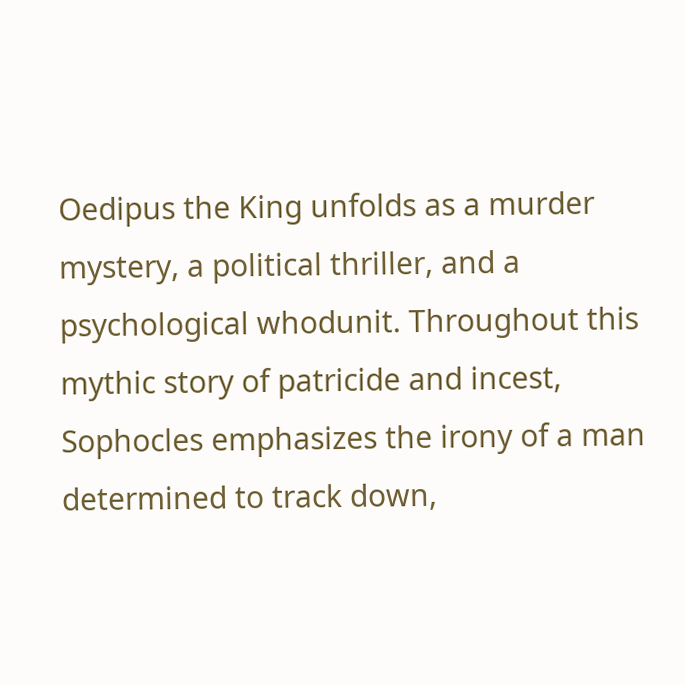Oedipus the King unfolds as a murder mystery, a political thriller, and a psychological whodunit. Throughout this mythic story of patricide and incest, Sophocles emphasizes the irony of a man determined to track down,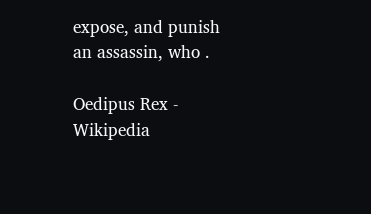expose, and punish an assassin, who .

Oedipus Rex - Wikipedia